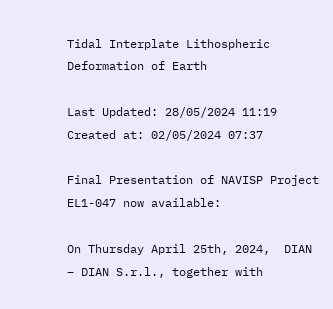Tidal Interplate Lithospheric Deformation of Earth

Last Updated: 28/05/2024 11:19     Created at: 02/05/2024 07:37

Final Presentation of NAVISP Project EL1-047 now available:

On Thursday April 25th, 2024,  DIAN – DIAN S.r.l., together with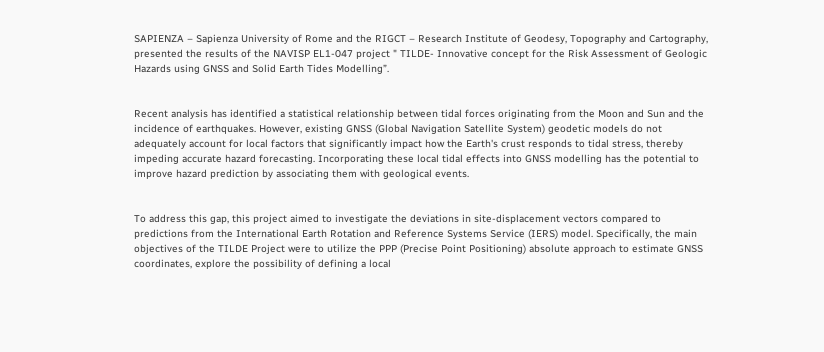SAPIENZA – Sapienza University of Rome and the RIGCT – Research Institute of Geodesy, Topography and Cartography, presented the results of the NAVISP EL1-047 project " TILDE- Innovative concept for the Risk Assessment of Geologic Hazards using GNSS and Solid Earth Tides Modelling”.


Recent analysis has identified a statistical relationship between tidal forces originating from the Moon and Sun and the incidence of earthquakes. However, existing GNSS (Global Navigation Satellite System) geodetic models do not adequately account for local factors that significantly impact how the Earth's crust responds to tidal stress, thereby impeding accurate hazard forecasting. Incorporating these local tidal effects into GNSS modelling has the potential to improve hazard prediction by associating them with geological events.


To address this gap, this project aimed to investigate the deviations in site-displacement vectors compared to predictions from the International Earth Rotation and Reference Systems Service (IERS) model. Specifically, the main objectives of the TILDE Project were to utilize the PPP (Precise Point Positioning) absolute approach to estimate GNSS coordinates, explore the possibility of defining a local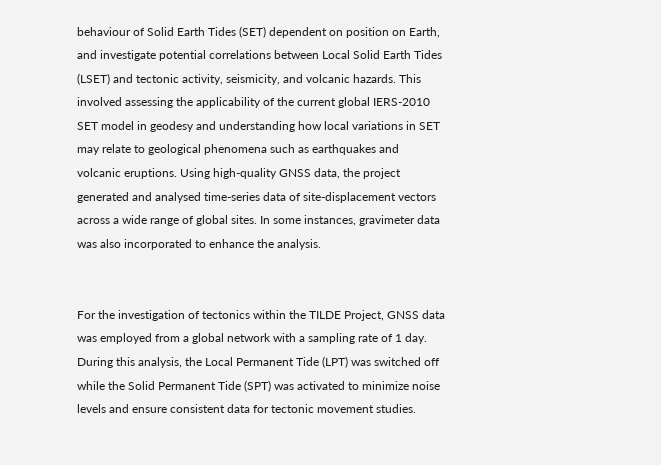behaviour of Solid Earth Tides (SET) dependent on position on Earth, and investigate potential correlations between Local Solid Earth Tides (LSET) and tectonic activity, seismicity, and volcanic hazards. This involved assessing the applicability of the current global IERS-2010 SET model in geodesy and understanding how local variations in SET may relate to geological phenomena such as earthquakes and volcanic eruptions. Using high-quality GNSS data, the project generated and analysed time-series data of site-displacement vectors across a wide range of global sites. In some instances, gravimeter data was also incorporated to enhance the analysis.


For the investigation of tectonics within the TILDE Project, GNSS data was employed from a global network with a sampling rate of 1 day. During this analysis, the Local Permanent Tide (LPT) was switched off while the Solid Permanent Tide (SPT) was activated to minimize noise levels and ensure consistent data for tectonic movement studies.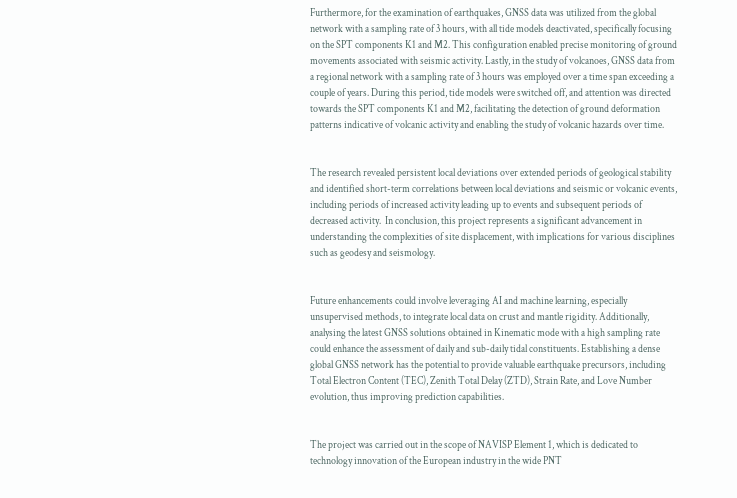Furthermore, for the examination of earthquakes, GNSS data was utilized from the global network with a sampling rate of 3 hours, with all tide models deactivated, specifically focusing on the SPT components K1 and M2. This configuration enabled precise monitoring of ground movements associated with seismic activity. Lastly, in the study of volcanoes, GNSS data from a regional network with a sampling rate of 3 hours was employed over a time span exceeding a couple of years. During this period, tide models were switched off, and attention was directed towards the SPT components K1 and M2, facilitating the detection of ground deformation patterns indicative of volcanic activity and enabling the study of volcanic hazards over time.


The research revealed persistent local deviations over extended periods of geological stability and identified short-term correlations between local deviations and seismic or volcanic events, including periods of increased activity leading up to events and subsequent periods of decreased activity.  In conclusion, this project represents a significant advancement in understanding the complexities of site displacement, with implications for various disciplines such as geodesy and seismology.


Future enhancements could involve leveraging AI and machine learning, especially unsupervised methods, to integrate local data on crust and mantle rigidity. Additionally, analysing the latest GNSS solutions obtained in Kinematic mode with a high sampling rate could enhance the assessment of daily and sub-daily tidal constituents. Establishing a dense global GNSS network has the potential to provide valuable earthquake precursors, including Total Electron Content (TEC), Zenith Total Delay (ZTD), Strain Rate, and Love Number evolution, thus improving prediction capabilities.


The project was carried out in the scope of NAVISP Element 1, which is dedicated to technology innovation of the European industry in the wide PNT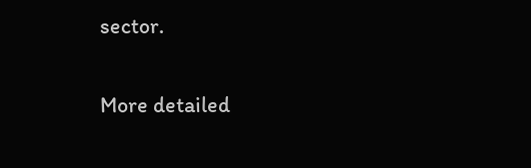sector.

More detailed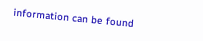information can be found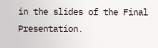in the slides of the Final Presentation.